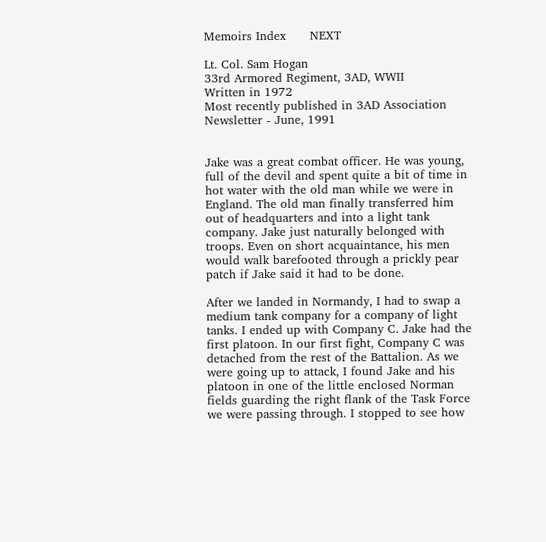Memoirs Index      NEXT

Lt. Col. Sam Hogan
33rd Armored Regiment, 3AD, WWII
Written in 1972
Most recently published in 3AD Association Newsletter - June, 1991


Jake was a great combat officer. He was young, full of the devil and spent quite a bit of time in hot water with the old man while we were in England. The old man finally transferred him out of headquarters and into a light tank company. Jake just naturally belonged with troops. Even on short acquaintance, his men would walk barefooted through a prickly pear patch if Jake said it had to be done.

After we landed in Normandy, I had to swap a medium tank company for a company of light tanks. I ended up with Company C. Jake had the first platoon. In our first fight, Company C was detached from the rest of the Battalion. As we were going up to attack, I found Jake and his platoon in one of the little enclosed Norman fields guarding the right flank of the Task Force we were passing through. I stopped to see how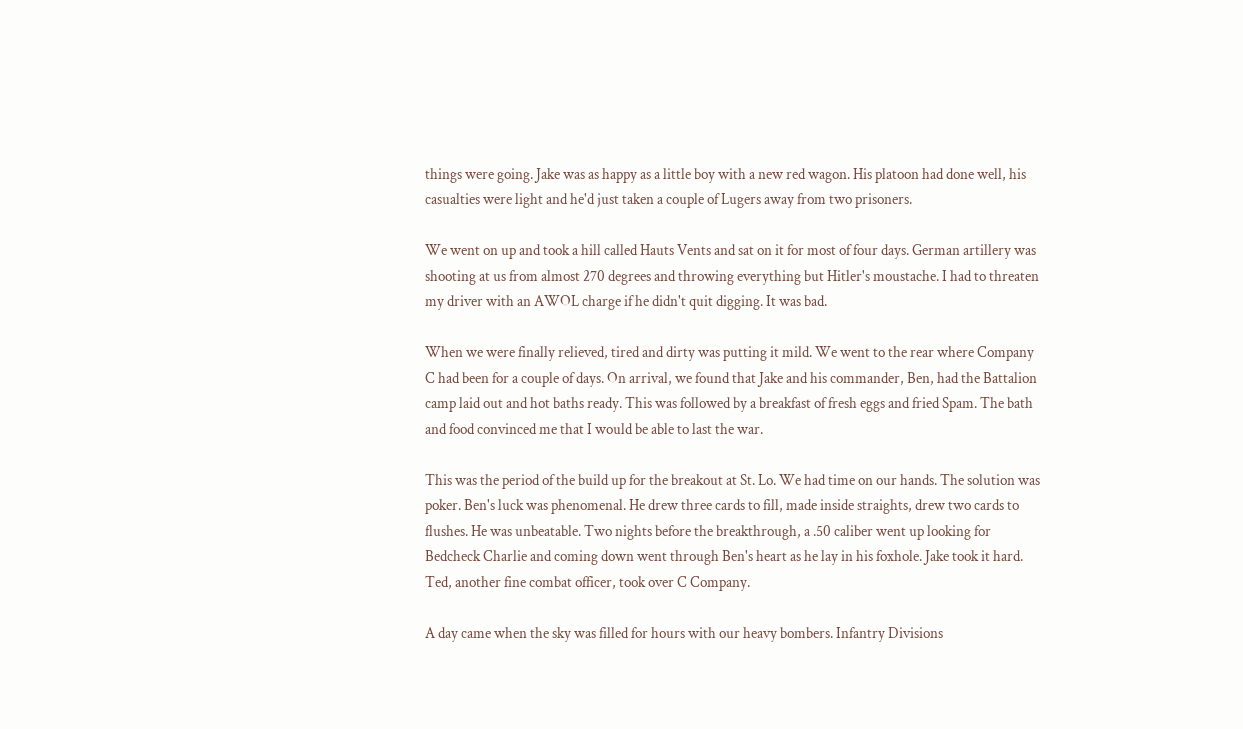things were going. Jake was as happy as a little boy with a new red wagon. His platoon had done well, his casualties were light and he'd just taken a couple of Lugers away from two prisoners.

We went on up and took a hill called Hauts Vents and sat on it for most of four days. German artillery was shooting at us from almost 270 degrees and throwing everything but Hitler's moustache. I had to threaten my driver with an AWOL charge if he didn't quit digging. It was bad.

When we were finally relieved, tired and dirty was putting it mild. We went to the rear where Company C had been for a couple of days. On arrival, we found that Jake and his commander, Ben, had the Battalion camp laid out and hot baths ready. This was followed by a breakfast of fresh eggs and fried Spam. The bath and food convinced me that I would be able to last the war.

This was the period of the build up for the breakout at St. Lo. We had time on our hands. The solution was poker. Ben's luck was phenomenal. He drew three cards to fill, made inside straights, drew two cards to flushes. He was unbeatable. Two nights before the breakthrough, a .50 caliber went up looking for Bedcheck Charlie and coming down went through Ben's heart as he lay in his foxhole. Jake took it hard. Ted, another fine combat officer, took over C Company.

A day came when the sky was filled for hours with our heavy bombers. Infantry Divisions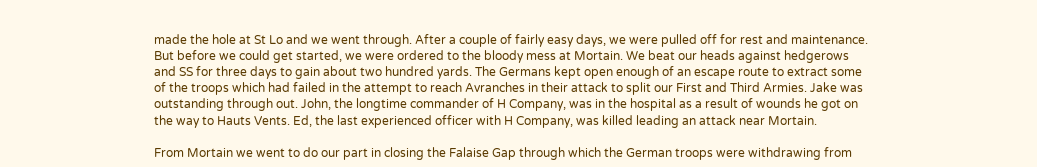made the hole at St Lo and we went through. After a couple of fairly easy days, we were pulled off for rest and maintenance. But before we could get started, we were ordered to the bloody mess at Mortain. We beat our heads against hedgerows and SS for three days to gain about two hundred yards. The Germans kept open enough of an escape route to extract some of the troops which had failed in the attempt to reach Avranches in their attack to split our First and Third Armies. Jake was outstanding through out. John, the longtime commander of H Company, was in the hospital as a result of wounds he got on the way to Hauts Vents. Ed, the last experienced officer with H Company, was killed leading an attack near Mortain.

From Mortain we went to do our part in closing the Falaise Gap through which the German troops were withdrawing from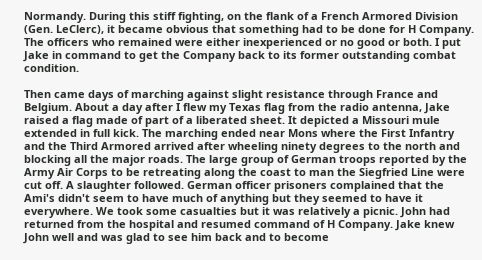Normandy. During this stiff fighting, on the flank of a French Armored Division (Gen. LeClerc), it became obvious that something had to be done for H Company. The officers who remained were either inexperienced or no good or both. I put Jake in command to get the Company back to its former outstanding combat condition.

Then came days of marching against slight resistance through France and Belgium. About a day after I flew my Texas flag from the radio antenna, Jake raised a flag made of part of a liberated sheet. It depicted a Missouri mule extended in full kick. The marching ended near Mons where the First Infantry and the Third Armored arrived after wheeling ninety degrees to the north and blocking all the major roads. The large group of German troops reported by the Army Air Corps to be retreating along the coast to man the Siegfried Line were cut off. A slaughter followed. German officer prisoners complained that the Ami's didn't seem to have much of anything but they seemed to have it everywhere. We took some casualties but it was relatively a picnic. John had returned from the hospital and resumed command of H Company. Jake knew John well and was glad to see him back and to become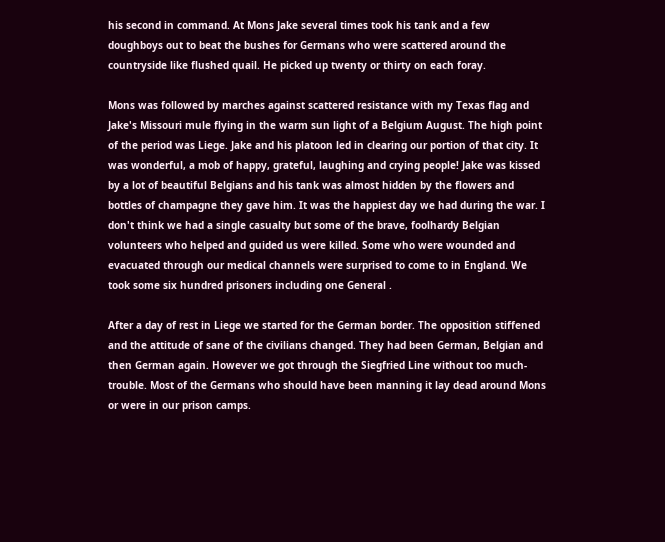his second in command. At Mons Jake several times took his tank and a few doughboys out to beat the bushes for Germans who were scattered around the countryside like flushed quail. He picked up twenty or thirty on each foray.

Mons was followed by marches against scattered resistance with my Texas flag and Jake's Missouri mule flying in the warm sun light of a Belgium August. The high point of the period was Liege. Jake and his platoon led in clearing our portion of that city. It was wonderful, a mob of happy, grateful, laughing and crying people! Jake was kissed by a lot of beautiful Belgians and his tank was almost hidden by the flowers and bottles of champagne they gave him. It was the happiest day we had during the war. I don't think we had a single casualty but some of the brave, foolhardy Belgian volunteers who helped and guided us were killed. Some who were wounded and evacuated through our medical channels were surprised to come to in England. We took some six hundred prisoners including one General .

After a day of rest in Liege we started for the German border. The opposition stiffened and the attitude of sane of the civilians changed. They had been German, Belgian and then German again. However we got through the Siegfried Line without too much-trouble. Most of the Germans who should have been manning it lay dead around Mons or were in our prison camps.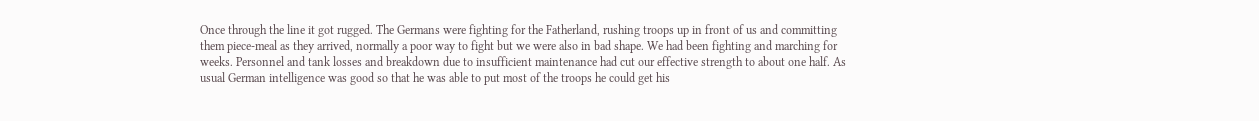Once through the line it got rugged. The Germans were fighting for the Fatherland, rushing troops up in front of us and committing them piece-meal as they arrived, normally a poor way to fight but we were also in bad shape. We had been fighting and marching for weeks. Personnel and tank losses and breakdown due to insufficient maintenance had cut our effective strength to about one half. As usual German intelligence was good so that he was able to put most of the troops he could get his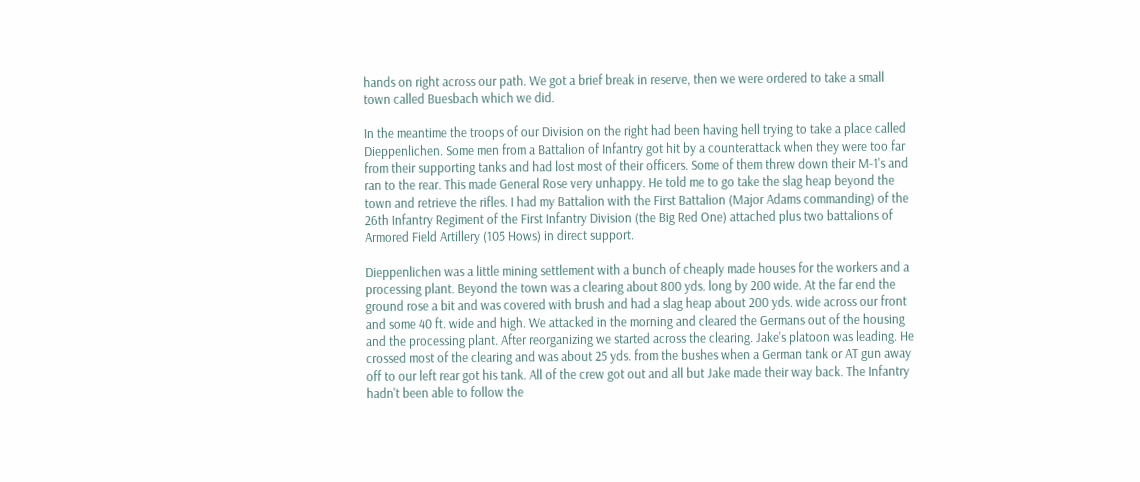hands on right across our path. We got a brief break in reserve, then we were ordered to take a small town called Buesbach which we did.

In the meantime the troops of our Division on the right had been having hell trying to take a place called Dieppenlichen. Some men from a Battalion of Infantry got hit by a counterattack when they were too far from their supporting tanks and had lost most of their officers. Some of them threw down their M-1's and ran to the rear. This made General Rose very unhappy. He told me to go take the slag heap beyond the town and retrieve the rifles. I had my Battalion with the First Battalion (Major Adams commanding) of the 26th Infantry Regiment of the First Infantry Division (the Big Red One) attached plus two battalions of Armored Field Artillery (105 Hows) in direct support.

Dieppenlichen was a little mining settlement with a bunch of cheaply made houses for the workers and a processing plant. Beyond the town was a clearing about 800 yds. long by 200 wide. At the far end the ground rose a bit and was covered with brush and had a slag heap about 200 yds. wide across our front and some 40 ft. wide and high. We attacked in the morning and cleared the Germans out of the housing and the processing plant. After reorganizing we started across the clearing. Jake's platoon was leading. He crossed most of the clearing and was about 25 yds. from the bushes when a German tank or AT gun away off to our left rear got his tank. All of the crew got out and all but Jake made their way back. The Infantry hadn't been able to follow the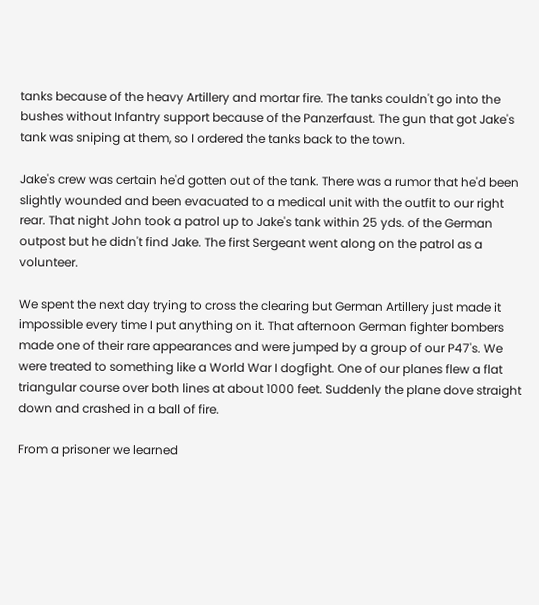tanks because of the heavy Artillery and mortar fire. The tanks couldn't go into the bushes without Infantry support because of the Panzerfaust. The gun that got Jake's tank was sniping at them, so I ordered the tanks back to the town.

Jake's crew was certain he'd gotten out of the tank. There was a rumor that he'd been slightly wounded and been evacuated to a medical unit with the outfit to our right rear. That night John took a patrol up to Jake's tank within 25 yds. of the German outpost but he didn't find Jake. The first Sergeant went along on the patrol as a volunteer.

We spent the next day trying to cross the clearing but German Artillery just made it impossible every time I put anything on it. That afternoon German fighter bombers made one of their rare appearances and were jumped by a group of our P47's. We were treated to something like a World War I dogfight. One of our planes flew a flat triangular course over both lines at about 1000 feet. Suddenly the plane dove straight down and crashed in a ball of fire.

From a prisoner we learned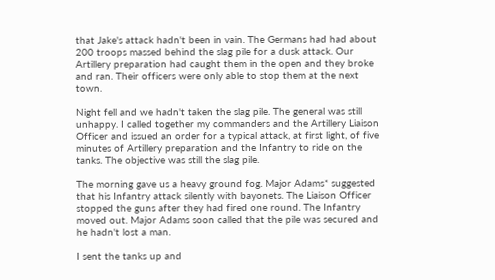that Jake's attack hadn't been in vain. The Germans had had about 200 troops massed behind the slag pile for a dusk attack. Our Artillery preparation had caught them in the open and they broke and ran. Their officers were only able to stop them at the next town.

Night fell and we hadn't taken the slag pile. The general was still unhappy. I called together my commanders and the Artillery Liaison Officer and issued an order for a typical attack, at first light, of five minutes of Artillery preparation and the Infantry to ride on the tanks. The objective was still the slag pile.

The morning gave us a heavy ground fog. Major Adams* suggested that his Infantry attack silently with bayonets. The Liaison Officer stopped the guns after they had fired one round. The Infantry moved out. Major Adams soon called that the pile was secured and he hadn't lost a man.

I sent the tanks up and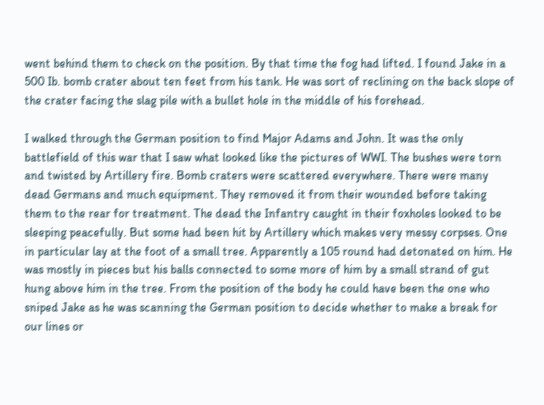went behind them to check on the position. By that time the fog had lifted. I found Jake in a 500 Ib. bomb crater about ten feet from his tank. He was sort of reclining on the back slope of the crater facing the slag pile with a bullet hole in the middle of his forehead.

I walked through the German position to find Major Adams and John. It was the only battlefield of this war that I saw what looked like the pictures of WWI. The bushes were torn and twisted by Artillery fire. Bomb craters were scattered everywhere. There were many dead Germans and much equipment. They removed it from their wounded before taking them to the rear for treatment. The dead the Infantry caught in their foxholes looked to be sleeping peacefully. But some had been hit by Artillery which makes very messy corpses. One in particular lay at the foot of a small tree. Apparently a 105 round had detonated on him. He was mostly in pieces but his balls connected to some more of him by a small strand of gut hung above him in the tree. From the position of the body he could have been the one who sniped Jake as he was scanning the German position to decide whether to make a break for our lines or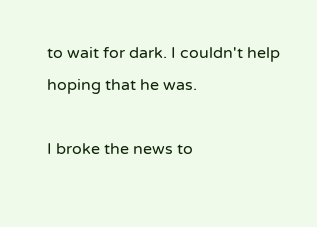to wait for dark. I couldn't help hoping that he was.

I broke the news to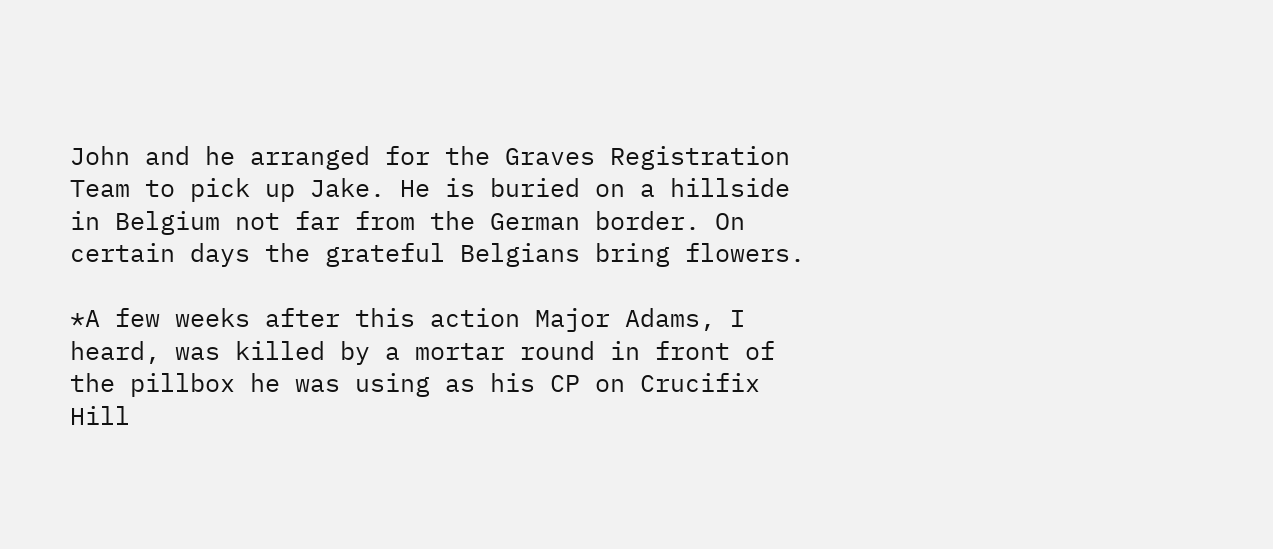John and he arranged for the Graves Registration Team to pick up Jake. He is buried on a hillside in Belgium not far from the German border. On certain days the grateful Belgians bring flowers.

*A few weeks after this action Major Adams, I heard, was killed by a mortar round in front of the pillbox he was using as his CP on Crucifix Hill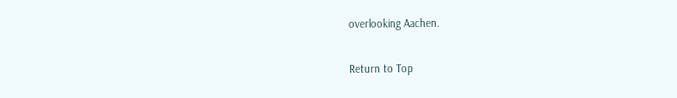overlooking Aachen.

Return to Top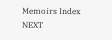Memoirs Index      NEXT